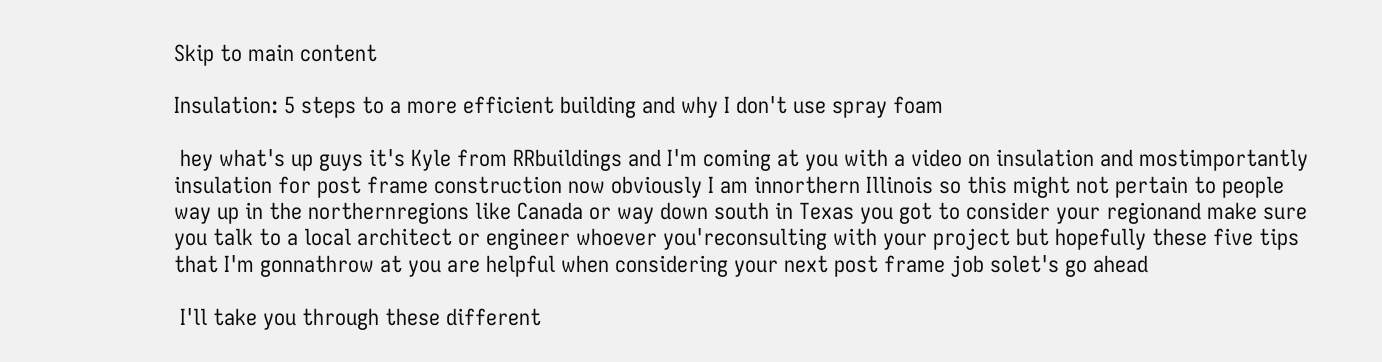Skip to main content

Insulation: 5 steps to a more efficient building and why I don't use spray foam

 hey what's up guys it's Kyle from RRbuildings and I'm coming at you with a video on insulation and mostimportantly insulation for post frame construction now obviously I am innorthern Illinois so this might not pertain to people way up in the northernregions like Canada or way down south in Texas you got to consider your regionand make sure you talk to a local architect or engineer whoever you'reconsulting with your project but hopefully these five tips that I'm gonnathrow at you are helpful when considering your next post frame job solet's go ahead

 I'll take you through these different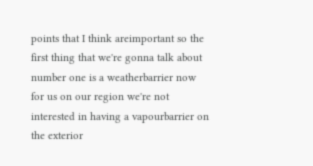points that I think areimportant so the first thing that we're gonna talk about number one is a weatherbarrier now for us on our region we're not interested in having a vapourbarrier on the exterior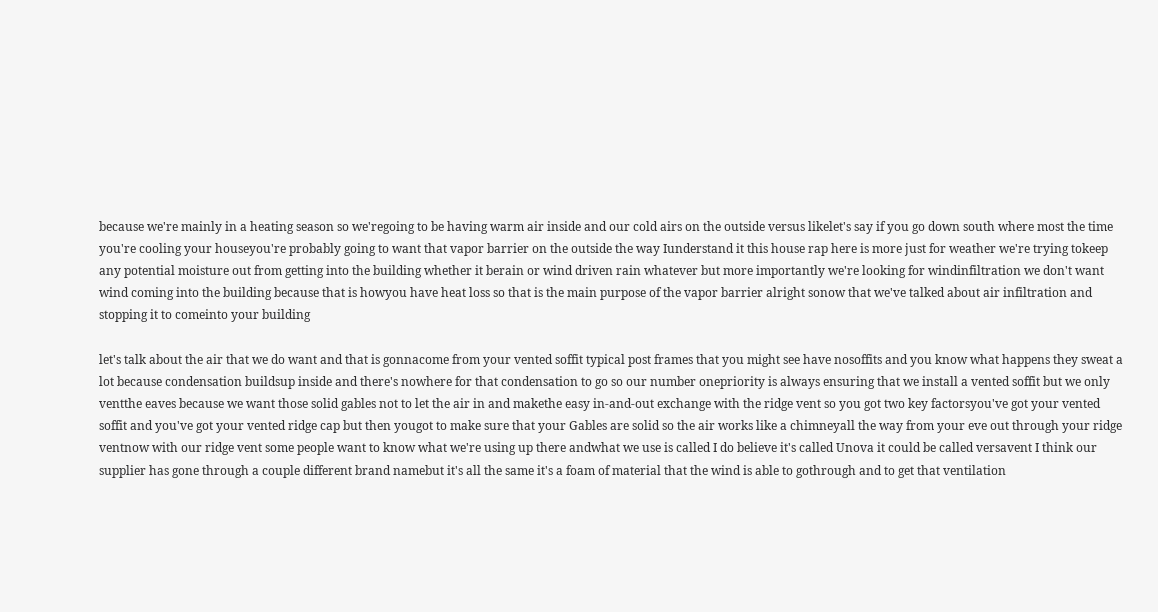because we're mainly in a heating season so we'regoing to be having warm air inside and our cold airs on the outside versus likelet's say if you go down south where most the time you're cooling your houseyou're probably going to want that vapor barrier on the outside the way Iunderstand it this house rap here is more just for weather we're trying tokeep any potential moisture out from getting into the building whether it berain or wind driven rain whatever but more importantly we're looking for windinfiltration we don't want wind coming into the building because that is howyou have heat loss so that is the main purpose of the vapor barrier alright sonow that we've talked about air infiltration and stopping it to comeinto your building

let's talk about the air that we do want and that is gonnacome from your vented soffit typical post frames that you might see have nosoffits and you know what happens they sweat a lot because condensation buildsup inside and there's nowhere for that condensation to go so our number onepriority is always ensuring that we install a vented soffit but we only ventthe eaves because we want those solid gables not to let the air in and makethe easy in-and-out exchange with the ridge vent so you got two key factorsyou've got your vented soffit and you've got your vented ridge cap but then yougot to make sure that your Gables are solid so the air works like a chimneyall the way from your eve out through your ridge ventnow with our ridge vent some people want to know what we're using up there andwhat we use is called I do believe it's called Unova it could be called versavent I think our supplier has gone through a couple different brand namebut it's all the same it's a foam of material that the wind is able to gothrough and to get that ventilation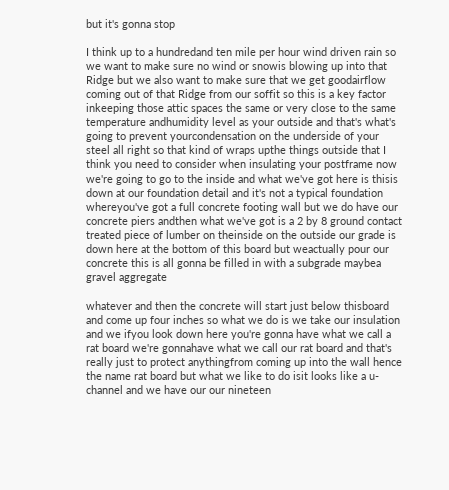but it's gonna stop

I think up to a hundredand ten mile per hour wind driven rain so we want to make sure no wind or snowis blowing up into that Ridge but we also want to make sure that we get goodairflow coming out of that Ridge from our soffit so this is a key factor inkeeping those attic spaces the same or very close to the same temperature andhumidity level as your outside and that's what's going to prevent yourcondensation on the underside of your steel all right so that kind of wraps upthe things outside that I think you need to consider when insulating your postframe now we're going to go to the inside and what we've got here is thisis down at our foundation detail and it's not a typical foundation whereyou've got a full concrete footing wall but we do have our concrete piers andthen what we've got is a 2 by 8 ground contact treated piece of lumber on theinside on the outside our grade is down here at the bottom of this board but weactually pour our concrete this is all gonna be filled in with a subgrade maybea gravel aggregate

whatever and then the concrete will start just below thisboard and come up four inches so what we do is we take our insulation and we ifyou look down here you're gonna have what we call a rat board we're gonnahave what we call our rat board and that's really just to protect anythingfrom coming up into the wall hence the name rat board but what we like to do isit looks like a u-channel and we have our our nineteen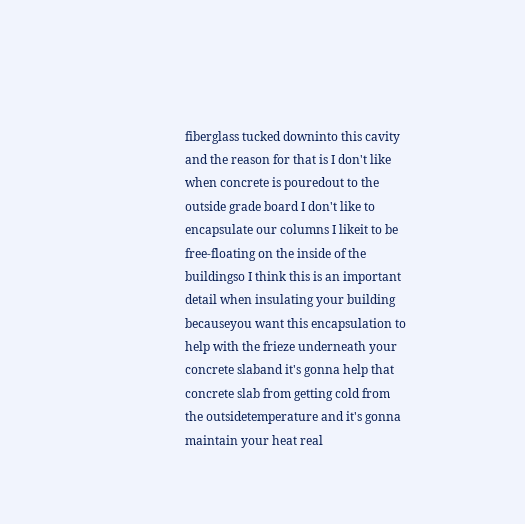fiberglass tucked downinto this cavity and the reason for that is I don't like when concrete is pouredout to the outside grade board I don't like to encapsulate our columns I likeit to be free-floating on the inside of the buildingso I think this is an important detail when insulating your building becauseyou want this encapsulation to help with the frieze underneath your concrete slaband it's gonna help that concrete slab from getting cold from the outsidetemperature and it's gonna maintain your heat real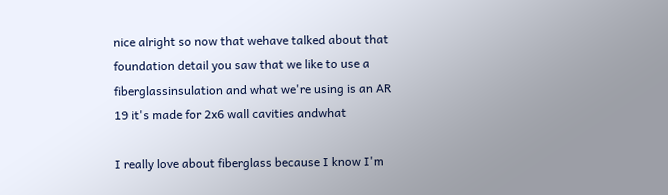nice alright so now that wehave talked about that foundation detail you saw that we like to use a fiberglassinsulation and what we're using is an AR 19 it's made for 2x6 wall cavities andwhat

I really love about fiberglass because I know I'm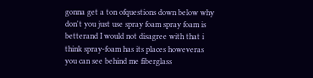gonna get a ton ofquestions down below why don't you just use spray foam spray foam is betterand I would not disagree with that i think spray-foam has its places howeveras you can see behind me fiberglass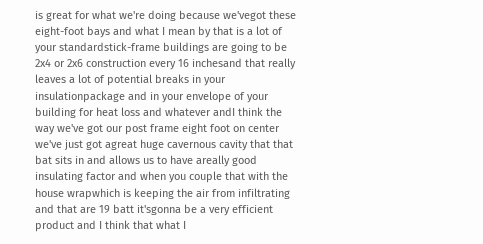is great for what we're doing because we'vegot these eight-foot bays and what I mean by that is a lot of your standardstick-frame buildings are going to be 2x4 or 2x6 construction every 16 inchesand that really leaves a lot of potential breaks in your insulationpackage and in your envelope of your building for heat loss and whatever andI think the way we've got our post frame eight foot on center we've just got agreat huge cavernous cavity that that bat sits in and allows us to have areally good insulating factor and when you couple that with the house wrapwhich is keeping the air from infiltrating and that are 19 batt it'sgonna be a very efficient product and I think that what I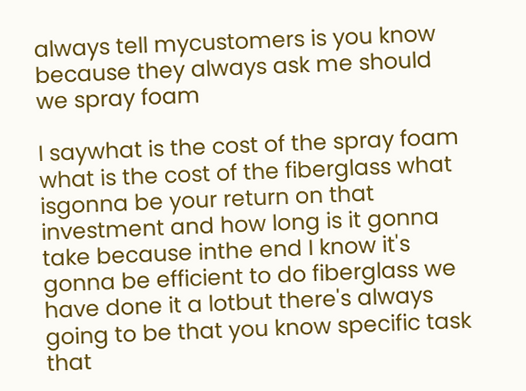always tell mycustomers is you know because they always ask me should we spray foam

I saywhat is the cost of the spray foam what is the cost of the fiberglass what isgonna be your return on that investment and how long is it gonna take because inthe end I know it's gonna be efficient to do fiberglass we have done it a lotbut there's always going to be that you know specific task that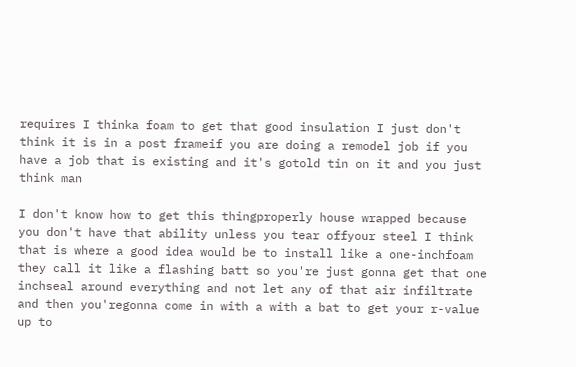requires I thinka foam to get that good insulation I just don't think it is in a post frameif you are doing a remodel job if you have a job that is existing and it's gotold tin on it and you just think man

I don't know how to get this thingproperly house wrapped because you don't have that ability unless you tear offyour steel I think that is where a good idea would be to install like a one-inchfoam they call it like a flashing batt so you're just gonna get that one inchseal around everything and not let any of that air infiltrate and then you'regonna come in with a with a bat to get your r-value up to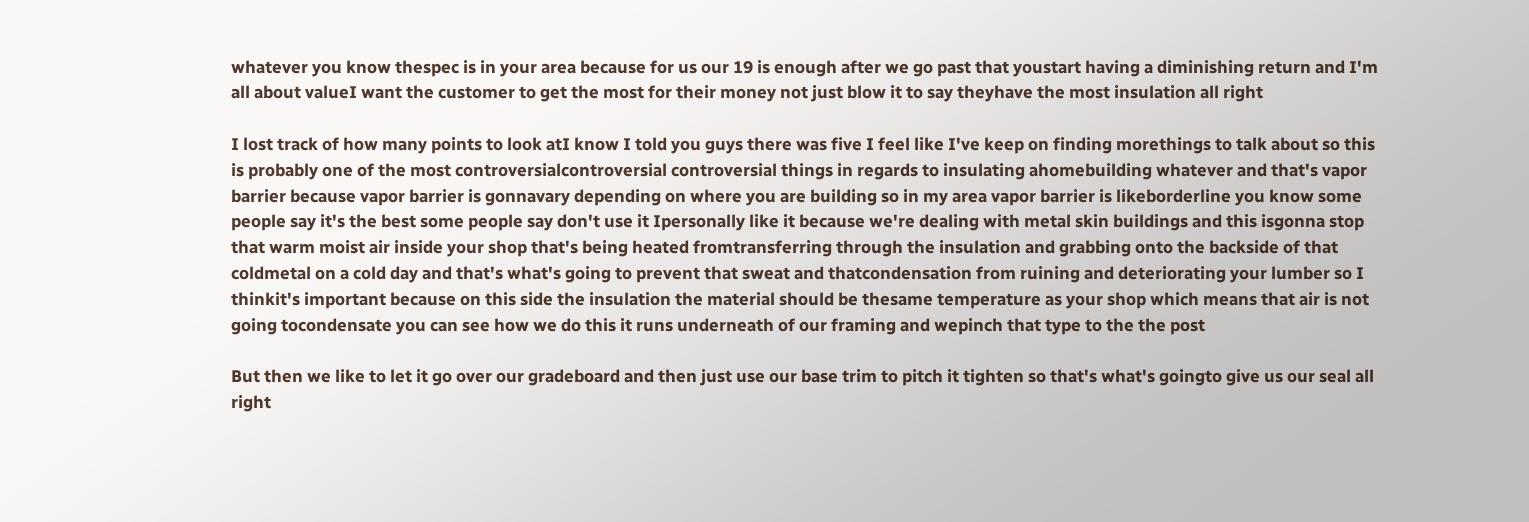whatever you know thespec is in your area because for us our 19 is enough after we go past that youstart having a diminishing return and I'm all about valueI want the customer to get the most for their money not just blow it to say theyhave the most insulation all right

I lost track of how many points to look atI know I told you guys there was five I feel like I've keep on finding morethings to talk about so this is probably one of the most controversialcontroversial controversial things in regards to insulating ahomebuilding whatever and that's vapor barrier because vapor barrier is gonnavary depending on where you are building so in my area vapor barrier is likeborderline you know some people say it's the best some people say don't use it Ipersonally like it because we're dealing with metal skin buildings and this isgonna stop that warm moist air inside your shop that's being heated fromtransferring through the insulation and grabbing onto the backside of that coldmetal on a cold day and that's what's going to prevent that sweat and thatcondensation from ruining and deteriorating your lumber so I thinkit's important because on this side the insulation the material should be thesame temperature as your shop which means that air is not going tocondensate you can see how we do this it runs underneath of our framing and wepinch that type to the the post

But then we like to let it go over our gradeboard and then just use our base trim to pitch it tighten so that's what's goingto give us our seal all right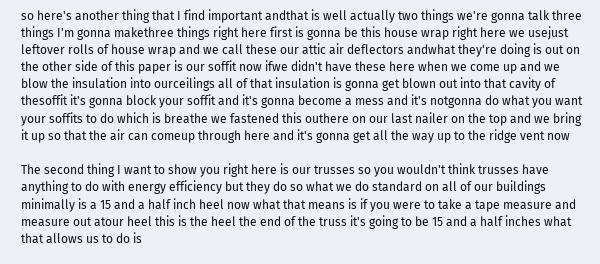so here's another thing that I find important andthat is well actually two things we're gonna talk three things I'm gonna makethree things right here first is gonna be this house wrap right here we usejust leftover rolls of house wrap and we call these our attic air deflectors andwhat they're doing is out on the other side of this paper is our soffit now ifwe didn't have these here when we come up and we blow the insulation into ourceilings all of that insulation is gonna get blown out into that cavity of thesoffit it's gonna block your soffit and it's gonna become a mess and it's notgonna do what you want your soffits to do which is breathe we fastened this outhere on our last nailer on the top and we bring it up so that the air can comeup through here and it's gonna get all the way up to the ridge vent now

The second thing I want to show you right here is our trusses so you wouldn't think trusses have anything to do with energy efficiency but they do so what we do standard on all of our buildings minimally is a 15 and a half inch heel now what that means is if you were to take a tape measure and measure out atour heel this is the heel the end of the truss it's going to be 15 and a half inches what that allows us to do is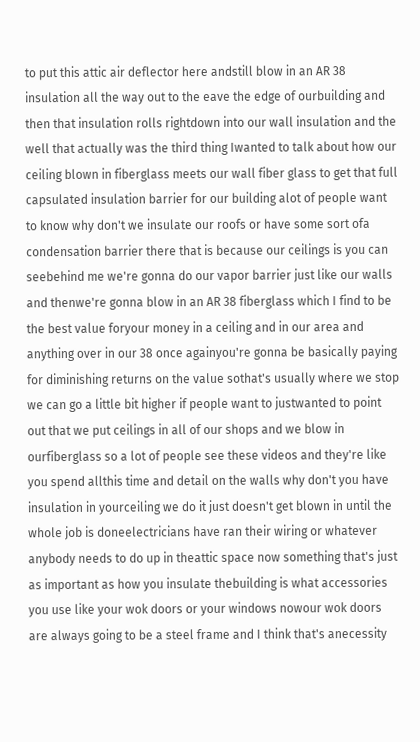to put this attic air deflector here andstill blow in an AR 38 insulation all the way out to the eave the edge of ourbuilding and then that insulation rolls rightdown into our wall insulation and the well that actually was the third thing Iwanted to talk about how our ceiling blown in fiberglass meets our wall fiber glass to get that full capsulated insulation barrier for our building alot of people want to know why don't we insulate our roofs or have some sort ofa condensation barrier there that is because our ceilings is you can seebehind me we're gonna do our vapor barrier just like our walls and thenwe're gonna blow in an AR 38 fiberglass which I find to be the best value foryour money in a ceiling and in our area and anything over in our 38 once againyou're gonna be basically paying for diminishing returns on the value sothat's usually where we stop we can go a little bit higher if people want to justwanted to point out that we put ceilings in all of our shops and we blow in ourfiberglass so a lot of people see these videos and they're like you spend allthis time and detail on the walls why don't you have insulation in yourceiling we do it just doesn't get blown in until the whole job is doneelectricians have ran their wiring or whatever anybody needs to do up in theattic space now something that's just as important as how you insulate thebuilding is what accessories you use like your wok doors or your windows nowour wok doors are always going to be a steel frame and I think that's anecessity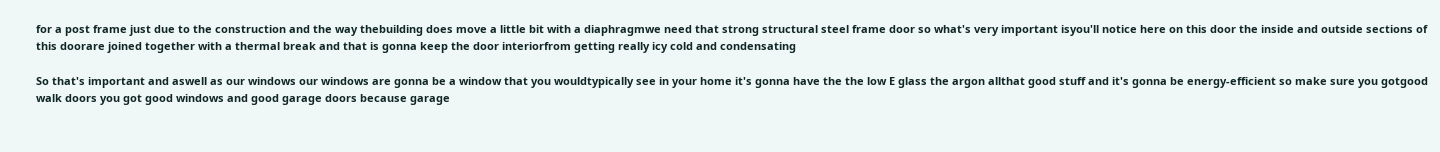for a post frame just due to the construction and the way thebuilding does move a little bit with a diaphragmwe need that strong structural steel frame door so what's very important isyou'll notice here on this door the inside and outside sections of this doorare joined together with a thermal break and that is gonna keep the door interiorfrom getting really icy cold and condensating

So that's important and aswell as our windows our windows are gonna be a window that you wouldtypically see in your home it's gonna have the the low E glass the argon allthat good stuff and it's gonna be energy-efficient so make sure you gotgood walk doors you got good windows and good garage doors because garage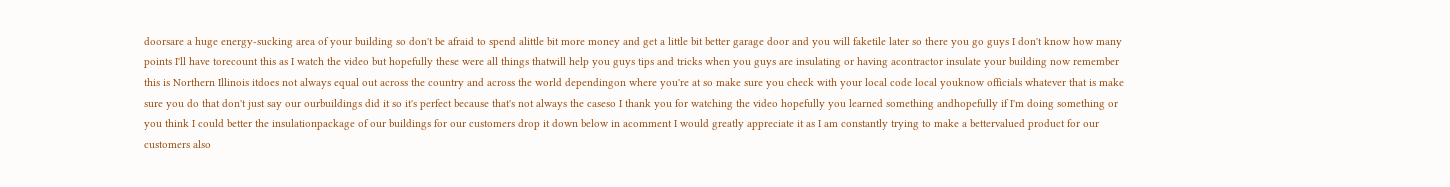doorsare a huge energy-sucking area of your building so don't be afraid to spend alittle bit more money and get a little bit better garage door and you will faketile later so there you go guys I don't know how many points I'll have torecount this as I watch the video but hopefully these were all things thatwill help you guys tips and tricks when you guys are insulating or having acontractor insulate your building now remember this is Northern Illinois itdoes not always equal out across the country and across the world dependingon where you're at so make sure you check with your local code local youknow officials whatever that is make sure you do that don't just say our ourbuildings did it so it's perfect because that's not always the caseso I thank you for watching the video hopefully you learned something andhopefully if I'm doing something or you think I could better the insulationpackage of our buildings for our customers drop it down below in acomment I would greatly appreciate it as I am constantly trying to make a bettervalued product for our customers also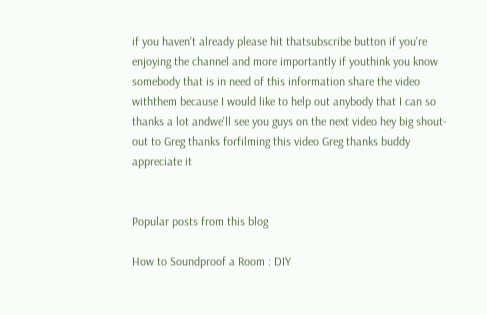if you haven't already please hit thatsubscribe button if you're enjoying the channel and more importantly if youthink you know somebody that is in need of this information share the video withthem because I would like to help out anybody that I can so thanks a lot andwe'll see you guys on the next video hey big shout-out to Greg thanks forfilming this video Greg thanks buddy appreciate it


Popular posts from this blog

How to Soundproof a Room : DIY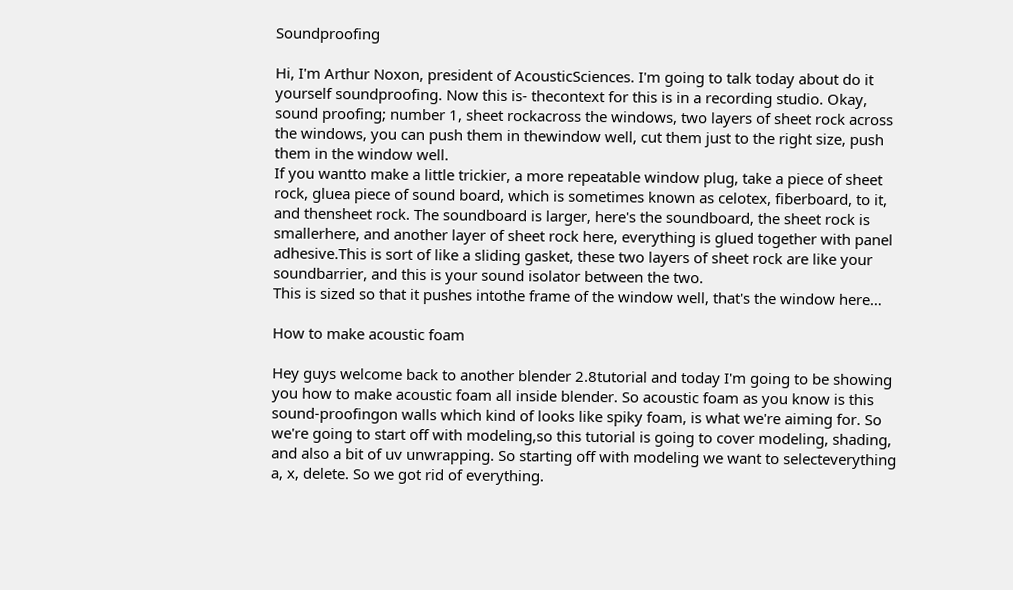Soundproofing

Hi, I'm Arthur Noxon, president of AcousticSciences. I'm going to talk today about do it yourself soundproofing. Now this is- thecontext for this is in a recording studio. Okay, sound proofing; number 1, sheet rockacross the windows, two layers of sheet rock across the windows, you can push them in thewindow well, cut them just to the right size, push them in the window well.
If you wantto make a little trickier, a more repeatable window plug, take a piece of sheet rock, gluea piece of sound board, which is sometimes known as celotex, fiberboard, to it, and thensheet rock. The soundboard is larger, here's the soundboard, the sheet rock is smallerhere, and another layer of sheet rock here, everything is glued together with panel adhesive.This is sort of like a sliding gasket, these two layers of sheet rock are like your soundbarrier, and this is your sound isolator between the two.
This is sized so that it pushes intothe frame of the window well, that's the window here…

How to make acoustic foam

Hey guys welcome back to another blender 2.8tutorial and today I'm going to be showing you how to make acoustic foam all inside blender. So acoustic foam as you know is this sound-proofingon walls which kind of looks like spiky foam, is what we're aiming for. So we're going to start off with modeling,so this tutorial is going to cover modeling, shading, and also a bit of uv unwrapping. So starting off with modeling we want to selecteverything a, x, delete. So we got rid of everything.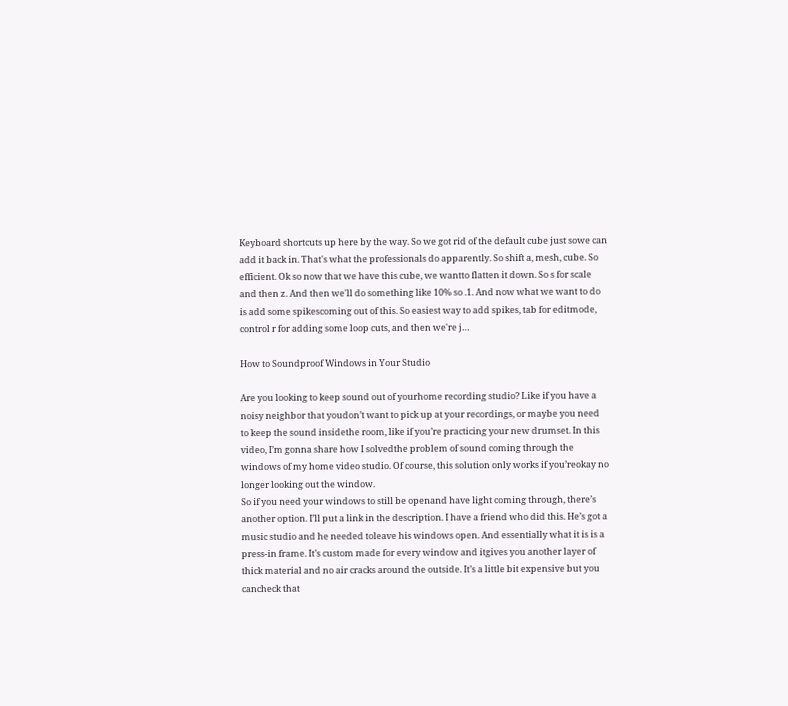Keyboard shortcuts up here by the way. So we got rid of the default cube just sowe can add it back in. That's what the professionals do apparently. So shift a, mesh, cube. So efficient. Ok so now that we have this cube, we wantto flatten it down. So s for scale and then z. And then we'll do something like 10% so .1. And now what we want to do is add some spikescoming out of this. So easiest way to add spikes, tab for editmode, control r for adding some loop cuts, and then we're j…

How to Soundproof Windows in Your Studio

Are you looking to keep sound out of yourhome recording studio? Like if you have a noisy neighbor that youdon’t want to pick up at your recordings, or maybe you need to keep the sound insidethe room, like if you’re practicing your new drumset. In this video, I’m gonna share how I solvedthe problem of sound coming through the windows of my home video studio. Of course, this solution only works if you’reokay no longer looking out the window.
So if you need your windows to still be openand have light coming through, there’s another option. I’ll put a link in the description. I have a friend who did this. He’s got a music studio and he needed toleave his windows open. And essentially what it is is a press-in frame. It’s custom made for every window and itgives you another layer of thick material and no air cracks around the outside. It’s a little bit expensive but you cancheck that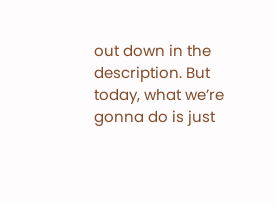out down in the description. But today, what we’re gonna do is just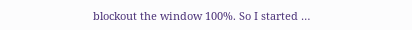blockout the window 100%. So I started …